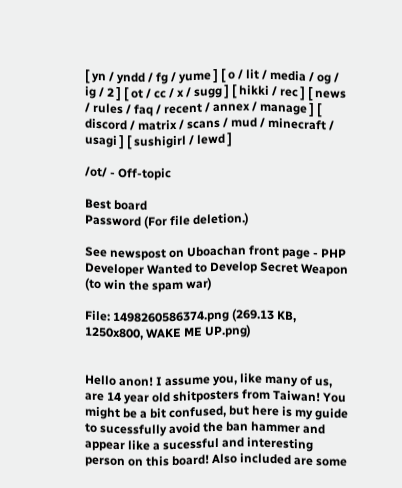[ yn / yndd / fg / yume ] [ o / lit / media / og / ig / 2 ] [ ot / cc / x / sugg ] [ hikki / rec ] [ news / rules / faq / recent / annex / manage ] [ discord / matrix / scans / mud / minecraft / usagi ] [ sushigirl / lewd ]

/ot/ - Off-topic

Best board
Password (For file deletion.)

See newspost on Uboachan front page - PHP Developer Wanted to Develop Secret Weapon (to win the spam war)

File: 1498260586374.png (269.13 KB, 1250x800, WAKE ME UP.png)


Hello anon! I assume you, like many of us, are 14 year old shitposters from Taiwan! You might be a bit confused, but here is my guide to sucessfully avoid the ban hammer and appear like a sucessful and interesting person on this board! Also included are some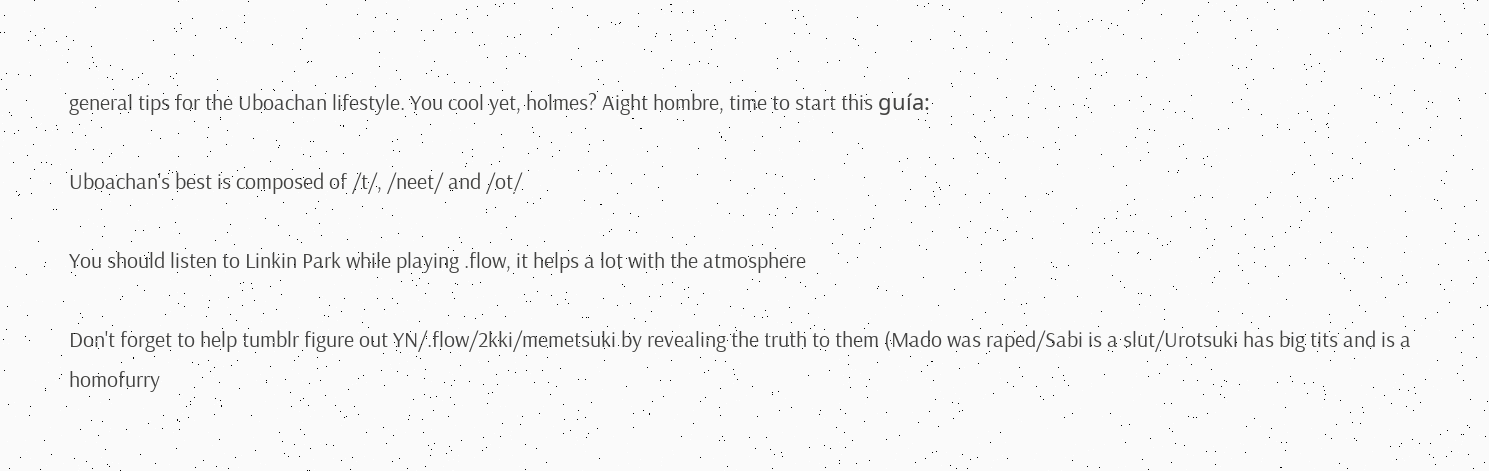general tips for the Uboachan lifestyle. You cool yet, holmes? Aight hombre, time to start this guía:

Uboachan's best is composed of /t/, /neet/ and /ot/

You should listen to Linkin Park while playing .flow, it helps a lot with the atmosphere

Don't forget to help tumblr figure out YN/.flow/2kki/memetsuki by revealing the truth to them (Mado was raped/Sabi is a slut/Urotsuki has big tits and is a homofurry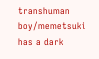transhuman boy/memetsuki has a dark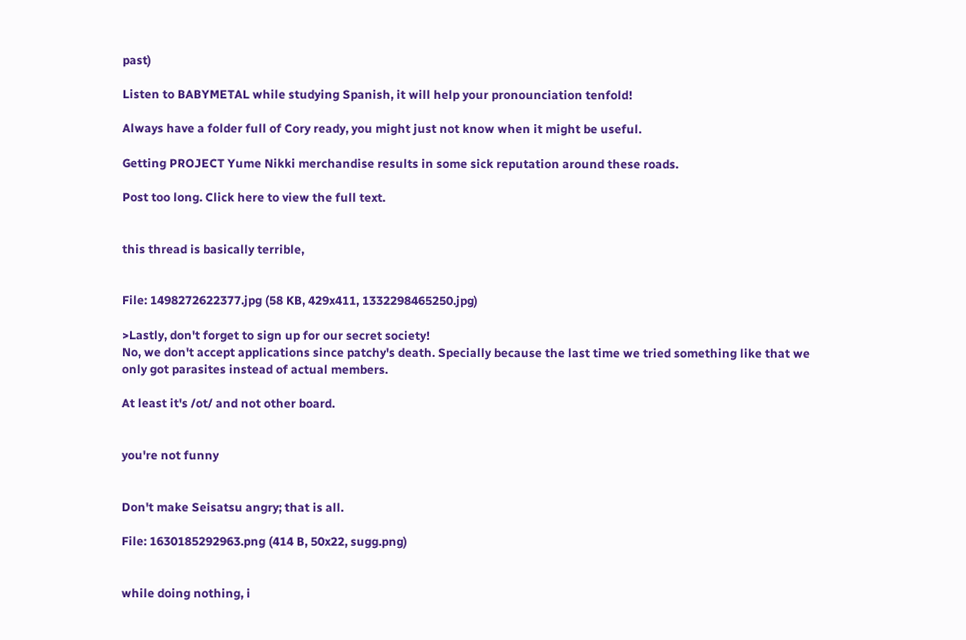past)

Listen to BABYMETAL while studying Spanish, it will help your pronounciation tenfold!

Always have a folder full of Cory ready, you might just not know when it might be useful.

Getting PROJECT Yume Nikki merchandise results in some sick reputation around these roads.

Post too long. Click here to view the full text.


this thread is basically terrible,


File: 1498272622377.jpg (58 KB, 429x411, 1332298465250.jpg)

>Lastly, don't forget to sign up for our secret society!
No, we don't accept applications since patchy's death. Specially because the last time we tried something like that we only got parasites instead of actual members.

At least it's /ot/ and not other board.


you're not funny


Don't make Seisatsu angry; that is all.

File: 1630185292963.png (414 B, 50x22, sugg.png)


while doing nothing, i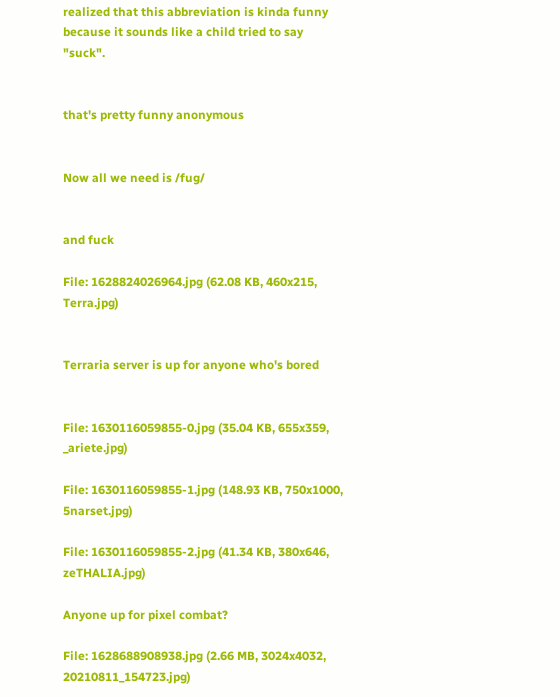realized that this abbreviation is kinda funny because it sounds like a child tried to say "suck".


that's pretty funny anonymous


Now all we need is /fug/


and fuck

File: 1628824026964.jpg (62.08 KB, 460x215, Terra.jpg)


Terraria server is up for anyone who's bored


File: 1630116059855-0.jpg (35.04 KB, 655x359, _ariete.jpg)

File: 1630116059855-1.jpg (148.93 KB, 750x1000, 5narset.jpg)

File: 1630116059855-2.jpg (41.34 KB, 380x646, zeTHALIA.jpg)

Anyone up for pixel combat?

File: 1628688908938.jpg (2.66 MB, 3024x4032, 20210811_154723.jpg)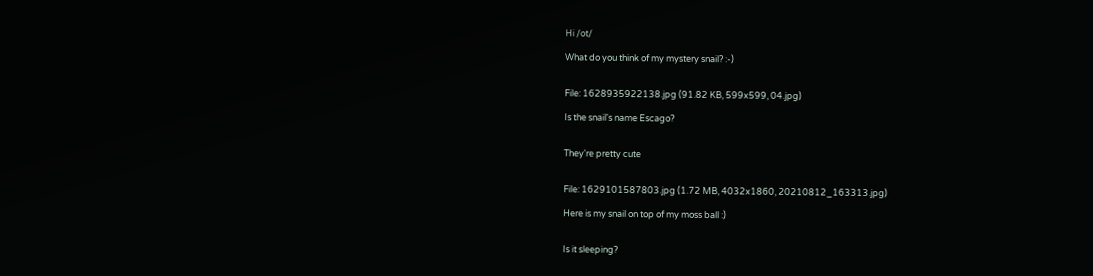Hi /ot/

What do you think of my mystery snail? :-)


File: 1628935922138.jpg (91.82 KB, 599x599, 04.jpg)

Is the snail's name Escago?


They're pretty cute


File: 1629101587803.jpg (1.72 MB, 4032x1860, 20210812_163313.jpg)

Here is my snail on top of my moss ball :)


Is it sleeping?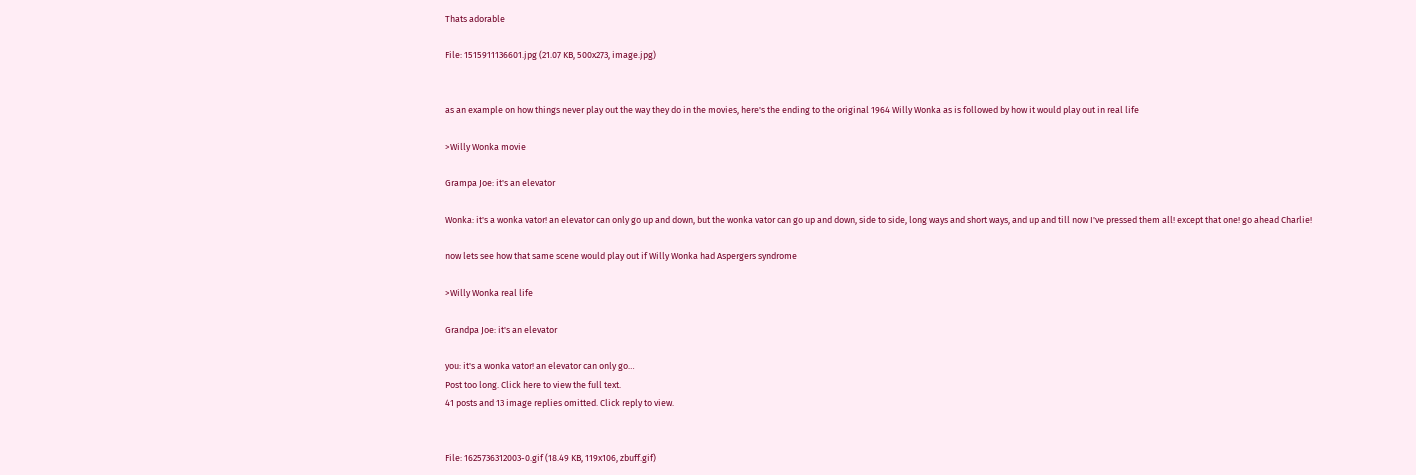Thats adorable

File: 1515911136601.jpg (21.07 KB, 500x273, image.jpg)


as an example on how things never play out the way they do in the movies, here's the ending to the original 1964 Willy Wonka as is followed by how it would play out in real life

>Willy Wonka movie

Grampa Joe: it's an elevator

Wonka: it's a wonka vator! an elevator can only go up and down, but the wonka vator can go up and down, side to side, long ways and short ways, and up and till now I've pressed them all! except that one! go ahead Charlie!

now lets see how that same scene would play out if Willy Wonka had Aspergers syndrome

>Willy Wonka real life

Grandpa Joe: it's an elevator

you: it's a wonka vator! an elevator can only go…
Post too long. Click here to view the full text.
41 posts and 13 image replies omitted. Click reply to view.


File: 1625736312003-0.gif (18.49 KB, 119x106, zbuff.gif)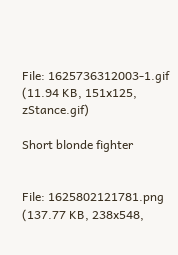File: 1625736312003-1.gif (11.94 KB, 151x125, zStance.gif)

Short blonde fighter


File: 1625802121781.png (137.77 KB, 238x548,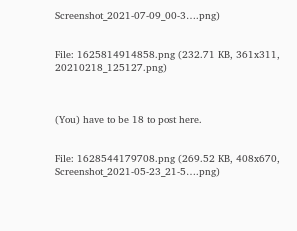Screenshot_2021-07-09_00-3….png)


File: 1625814914858.png (232.71 KB, 361x311, 20210218_125127.png)



(You) have to be 18 to post here.


File: 1628544179708.png (269.52 KB, 408x670, Screenshot_2021-05-23_21-5….png)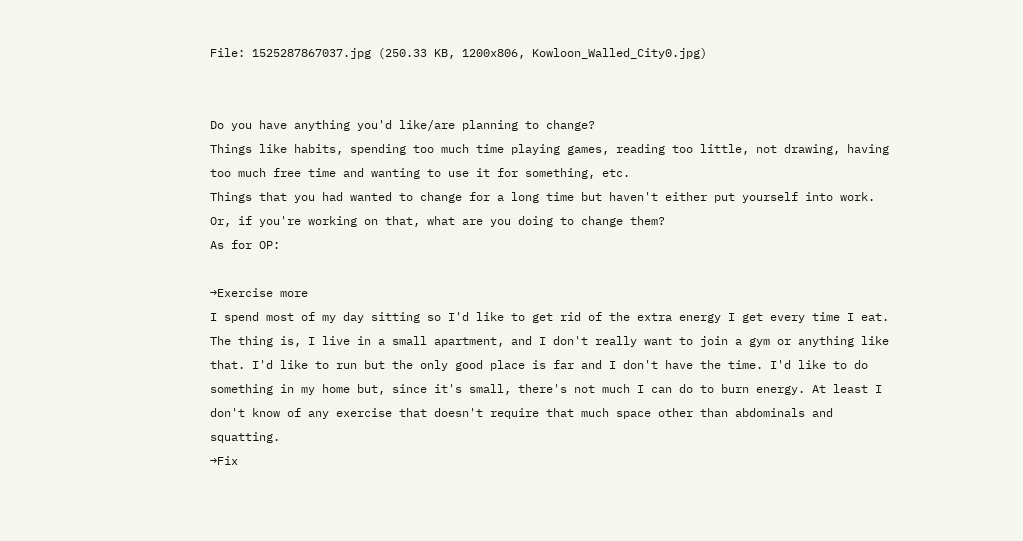File: 1525287867037.jpg (250.33 KB, 1200x806, Kowloon_Walled_City0.jpg)


Do you have anything you'd like/are planning to change?
Things like habits, spending too much time playing games, reading too little, not drawing, having too much free time and wanting to use it for something, etc.
Things that you had wanted to change for a long time but haven't either put yourself into work. Or, if you're working on that, what are you doing to change them?
As for OP:

→Exercise more
I spend most of my day sitting so I'd like to get rid of the extra energy I get every time I eat. The thing is, I live in a small apartment, and I don't really want to join a gym or anything like that. I'd like to run but the only good place is far and I don't have the time. I'd like to do something in my home but, since it's small, there's not much I can do to burn energy. At least I don't know of any exercise that doesn't require that much space other than abdominals and squatting.
→Fix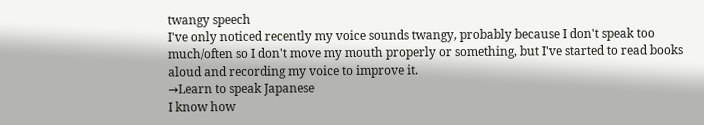twangy speech
I've only noticed recently my voice sounds twangy, probably because I don't speak too much/often so I don't move my mouth properly or something, but I've started to read books aloud and recording my voice to improve it.
→Learn to speak Japanese
I know how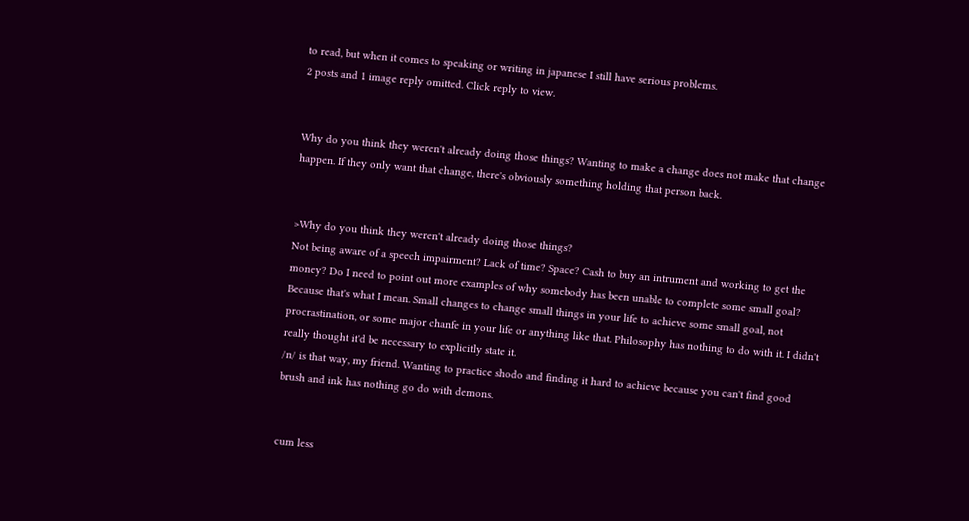to read, but when it comes to speaking or writing in japanese I still have serious problems.
2 posts and 1 image reply omitted. Click reply to view.


Why do you think they weren't already doing those things? Wanting to make a change does not make that change happen. If they only want that change, there's obviously something holding that person back.


>Why do you think they weren't already doing those things?
Not being aware of a speech impairment? Lack of time? Space? Cash to buy an intrument and working to get the money? Do I need to point out more examples of why somebody has been unable to complete some small goal?
Because that's what I mean. Small changes to change small things in your life to achieve some small goal, not procrastination, or some major chanfe in your life or anything like that. Philosophy has nothing to do with it. I didn't really thought it'd be necessary to explicitly state it.
/n/ is that way, my friend. Wanting to practice shodo and finding it hard to achieve because you can't find good brush and ink has nothing go do with demons.


cum less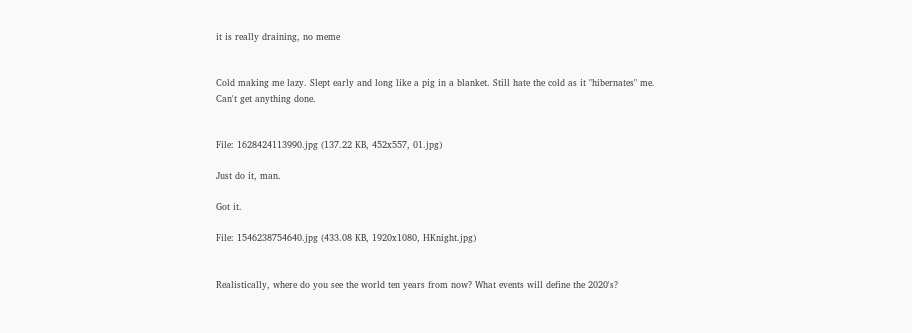it is really draining, no meme


Cold making me lazy. Slept early and long like a pig in a blanket. Still hate the cold as it "hibernates" me. Can't get anything done.


File: 1628424113990.jpg (137.22 KB, 452x557, 01.jpg)

Just do it, man.

Got it.

File: 1546238754640.jpg (433.08 KB, 1920x1080, HKnight.jpg)


Realistically, where do you see the world ten years from now? What events will define the 2020's?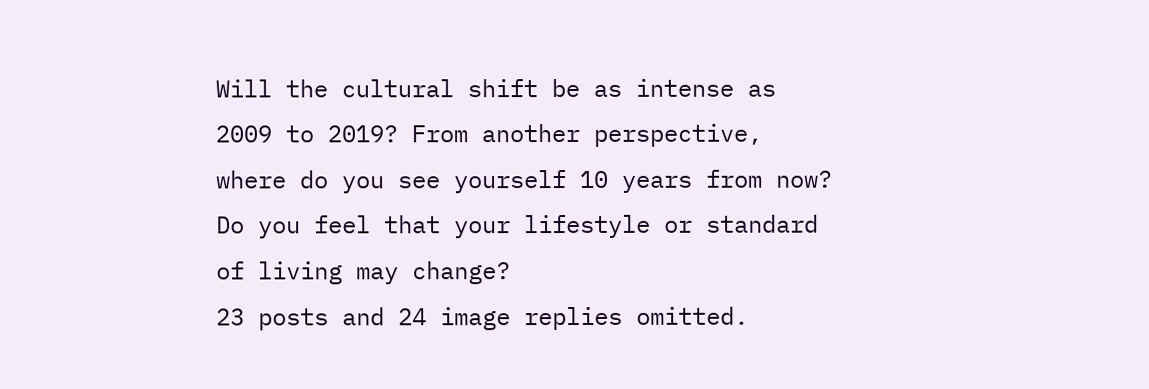Will the cultural shift be as intense as 2009 to 2019? From another perspective, where do you see yourself 10 years from now? Do you feel that your lifestyle or standard of living may change?
23 posts and 24 image replies omitted.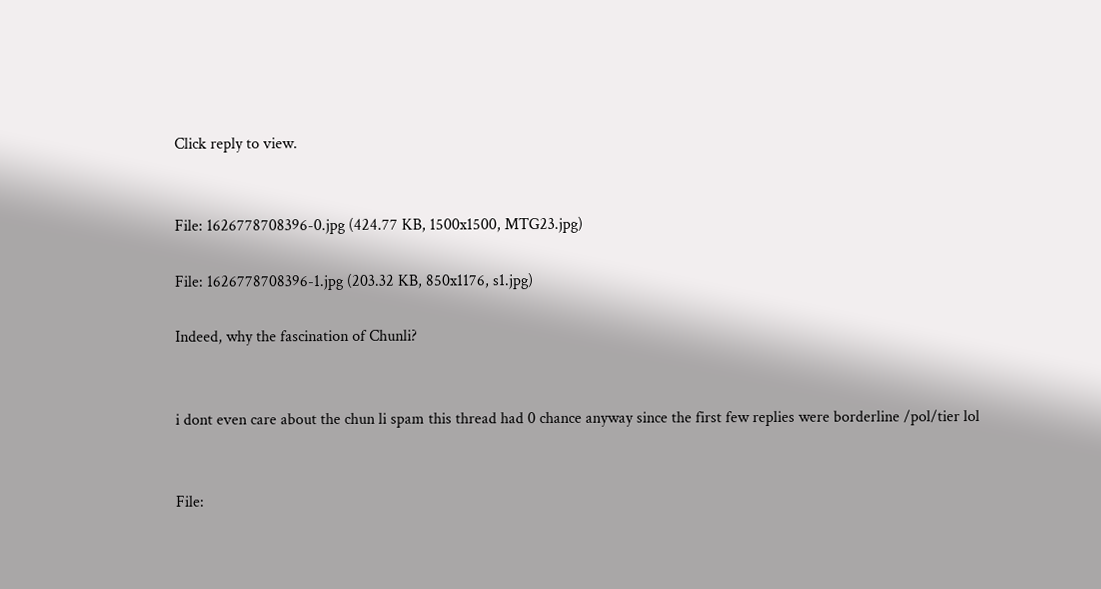Click reply to view.


File: 1626778708396-0.jpg (424.77 KB, 1500x1500, MTG23.jpg)

File: 1626778708396-1.jpg (203.32 KB, 850x1176, s1.jpg)

Indeed, why the fascination of Chunli?


i dont even care about the chun li spam this thread had 0 chance anyway since the first few replies were borderline /pol/tier lol


File: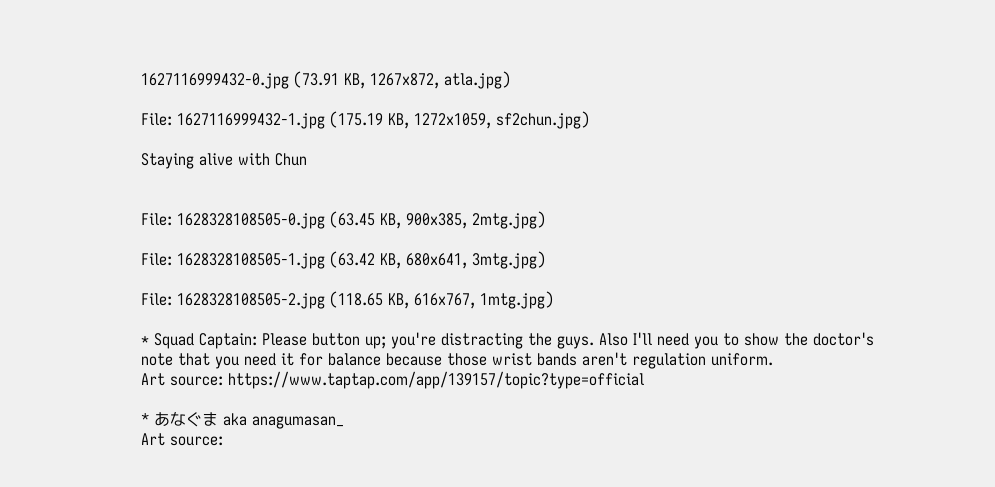1627116999432-0.jpg (73.91 KB, 1267x872, atla.jpg)

File: 1627116999432-1.jpg (175.19 KB, 1272x1059, sf2chun.jpg)

Staying alive with Chun


File: 1628328108505-0.jpg (63.45 KB, 900x385, 2mtg.jpg)

File: 1628328108505-1.jpg (63.42 KB, 680x641, 3mtg.jpg)

File: 1628328108505-2.jpg (118.65 KB, 616x767, 1mtg.jpg)

* Squad Captain: Please button up; you're distracting the guys. Also I'll need you to show the doctor's note that you need it for balance because those wrist bands aren't regulation uniform.
Art source: https://www.taptap.com/app/139157/topic?type=official

* あなぐま aka anagumasan_
Art source: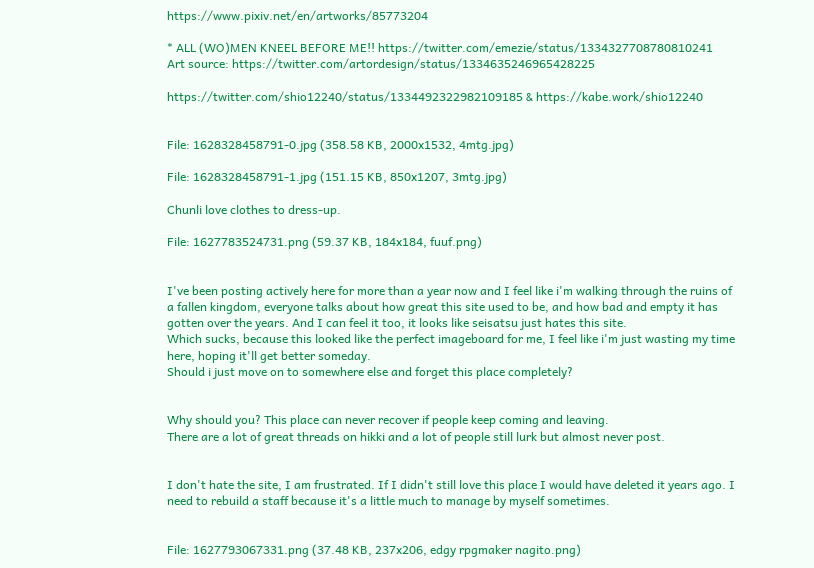https://www.pixiv.net/en/artworks/85773204

* ALL (WO)MEN KNEEL BEFORE ME!! https://twitter.com/emezie/status/1334327708780810241
Art source: https://twitter.com/artordesign/status/1334635246965428225

https://twitter.com/shio12240/status/1334492322982109185 & https://kabe.work/shio12240


File: 1628328458791-0.jpg (358.58 KB, 2000x1532, 4mtg.jpg)

File: 1628328458791-1.jpg (151.15 KB, 850x1207, 3mtg.jpg)

Chunli love clothes to dress-up.

File: 1627783524731.png (59.37 KB, 184x184, fuuf.png)


I've been posting actively here for more than a year now and I feel like i'm walking through the ruins of a fallen kingdom, everyone talks about how great this site used to be, and how bad and empty it has gotten over the years. And I can feel it too, it looks like seisatsu just hates this site.
Which sucks, because this looked like the perfect imageboard for me, I feel like i'm just wasting my time here, hoping it'll get better someday.
Should i just move on to somewhere else and forget this place completely?


Why should you? This place can never recover if people keep coming and leaving.
There are a lot of great threads on hikki and a lot of people still lurk but almost never post.


I don't hate the site, I am frustrated. If I didn't still love this place I would have deleted it years ago. I need to rebuild a staff because it's a little much to manage by myself sometimes.


File: 1627793067331.png (37.48 KB, 237x206, edgy rpgmaker nagito.png)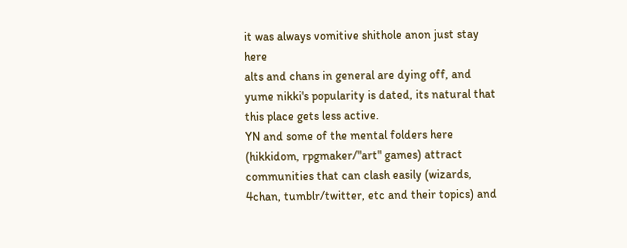it was always vomitive shithole anon just stay here
alts and chans in general are dying off, and yume nikki's popularity is dated, its natural that this place gets less active.
YN and some of the mental folders here (hikkidom, rpgmaker/"art" games) attract communities that can clash easily (wizards, 4chan, tumblr/twitter, etc and their topics) and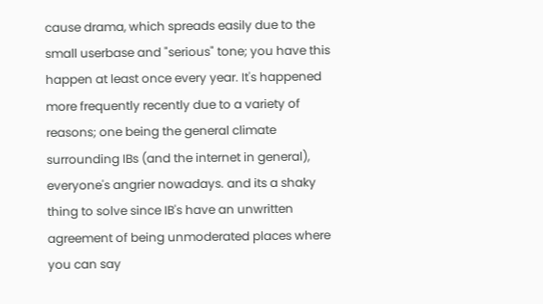cause drama, which spreads easily due to the small userbase and "serious" tone; you have this happen at least once every year. It's happened more frequently recently due to a variety of reasons; one being the general climate surrounding IBs (and the internet in general), everyone's angrier nowadays. and its a shaky thing to solve since IB's have an unwritten agreement of being unmoderated places where you can say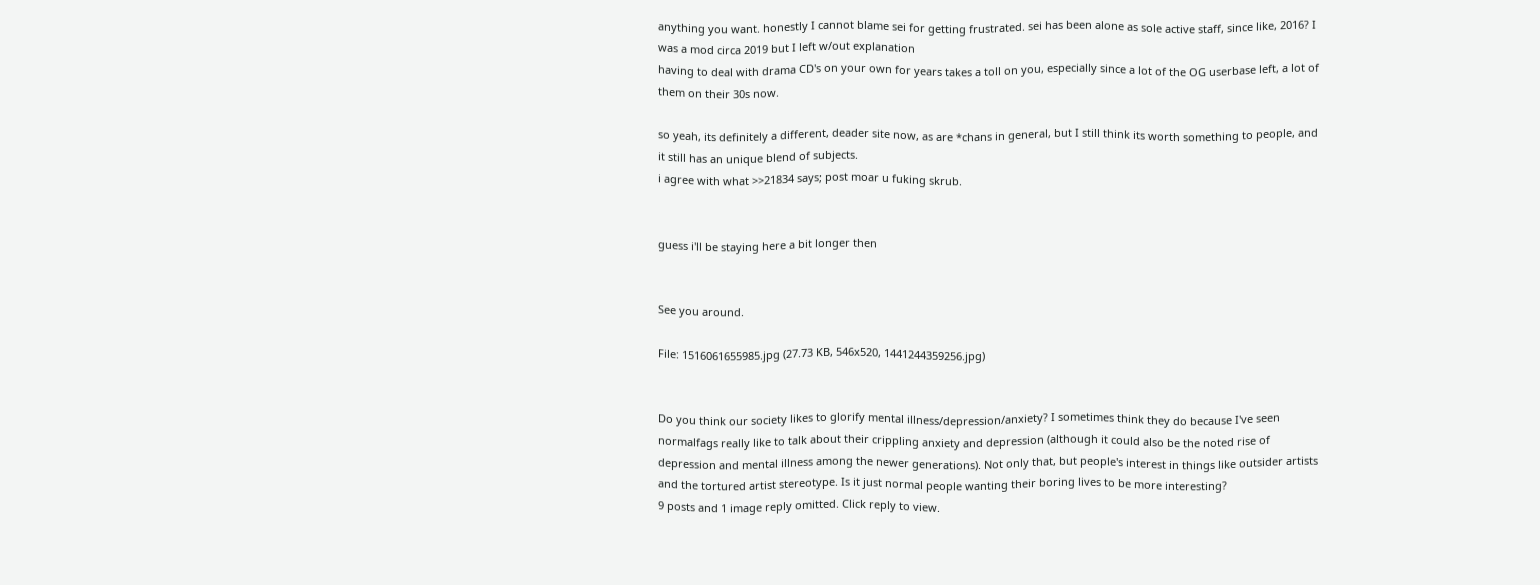anything you want. honestly I cannot blame sei for getting frustrated. sei has been alone as sole active staff, since like, 2016? I was a mod circa 2019 but I left w/out explanation
having to deal with drama CD's on your own for years takes a toll on you, especially since a lot of the OG userbase left, a lot of them on their 30s now.

so yeah, its definitely a different, deader site now, as are *chans in general, but I still think its worth something to people, and it still has an unique blend of subjects.
i agree with what >>21834 says; post moar u fuking skrub.


guess i'll be staying here a bit longer then


See you around.

File: 1516061655985.jpg (27.73 KB, 546x520, 1441244359256.jpg)


Do you think our society likes to glorify mental illness/depression/anxiety? I sometimes think they do because I've seen normalfags really like to talk about their crippling anxiety and depression (although it could also be the noted rise of depression and mental illness among the newer generations). Not only that, but people's interest in things like outsider artists and the tortured artist stereotype. Is it just normal people wanting their boring lives to be more interesting?
9 posts and 1 image reply omitted. Click reply to view.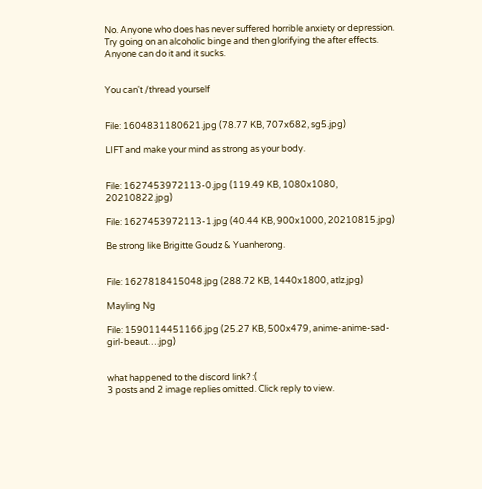No. Anyone who does has never suffered horrible anxiety or depression. Try going on an alcoholic binge and then glorifying the after effects. Anyone can do it and it sucks.


You can't /thread yourself


File: 1604831180621.jpg (78.77 KB, 707x682, sg5.jpg)

LIFT and make your mind as strong as your body.


File: 1627453972113-0.jpg (119.49 KB, 1080x1080, 20210822.jpg)

File: 1627453972113-1.jpg (40.44 KB, 900x1000, 20210815.jpg)

Be strong like Brigitte Goudz & Yuanherong.


File: 1627818415048.jpg (288.72 KB, 1440x1800, atlz.jpg)

Mayling Ng

File: 1590114451166.jpg (25.27 KB, 500x479, anime-anime-sad-girl-beaut….jpg)


what happened to the discord link? :(
3 posts and 2 image replies omitted. Click reply to view.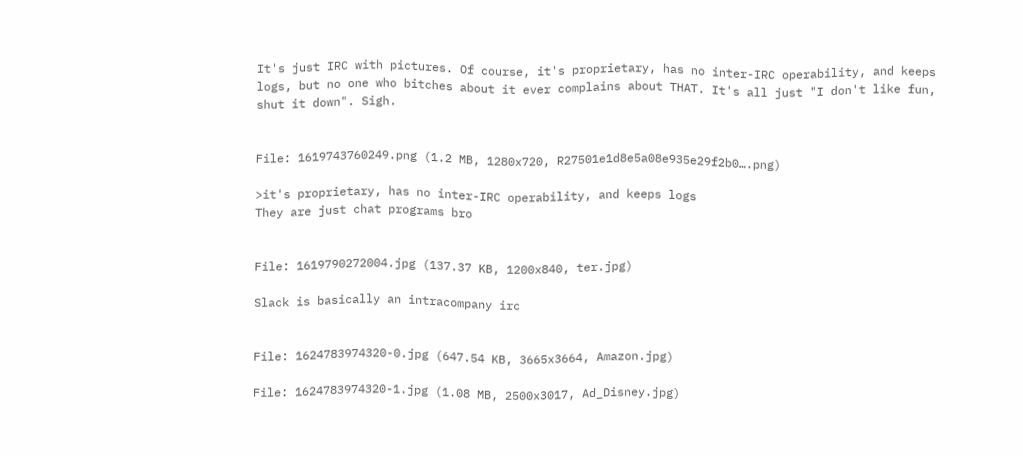It's just IRC with pictures. Of course, it's proprietary, has no inter-IRC operability, and keeps logs, but no one who bitches about it ever complains about THAT. It's all just "I don't like fun, shut it down". Sigh.


File: 1619743760249.png (1.2 MB, 1280x720, R27501e1d8e5a08e935e29f2b0….png)

>it's proprietary, has no inter-IRC operability, and keeps logs
They are just chat programs bro


File: 1619790272004.jpg (137.37 KB, 1200x840, ter.jpg)

Slack is basically an intracompany irc


File: 1624783974320-0.jpg (647.54 KB, 3665x3664, Amazon.jpg)

File: 1624783974320-1.jpg (1.08 MB, 2500x3017, Ad_Disney.jpg)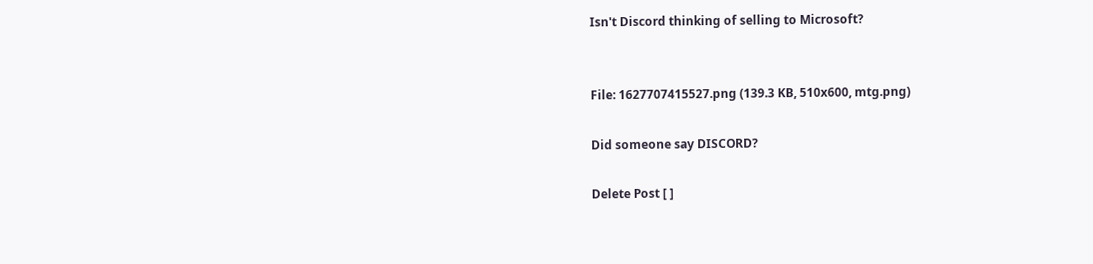Isn't Discord thinking of selling to Microsoft?


File: 1627707415527.png (139.3 KB, 510x600, mtg.png)

Did someone say DISCORD?

Delete Post [ ]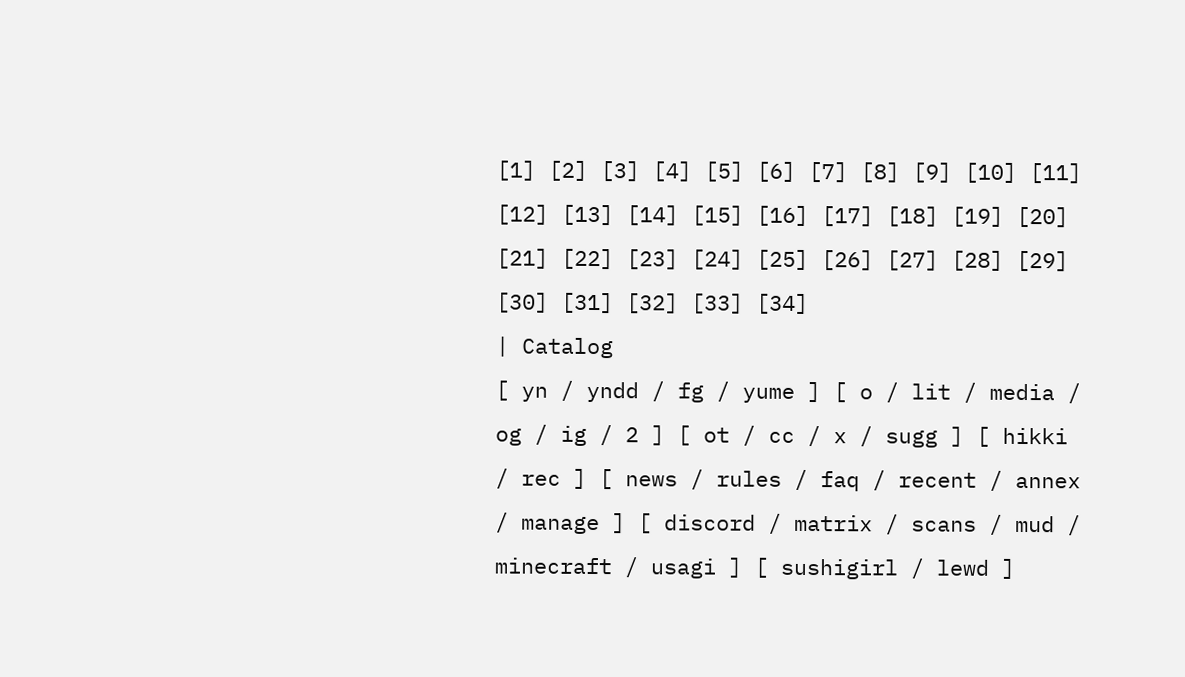[1] [2] [3] [4] [5] [6] [7] [8] [9] [10] [11] [12] [13] [14] [15] [16] [17] [18] [19] [20] [21] [22] [23] [24] [25] [26] [27] [28] [29] [30] [31] [32] [33] [34]
| Catalog
[ yn / yndd / fg / yume ] [ o / lit / media / og / ig / 2 ] [ ot / cc / x / sugg ] [ hikki / rec ] [ news / rules / faq / recent / annex / manage ] [ discord / matrix / scans / mud / minecraft / usagi ] [ sushigirl / lewd ]